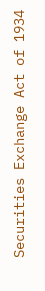Securities Exchange Act of 1934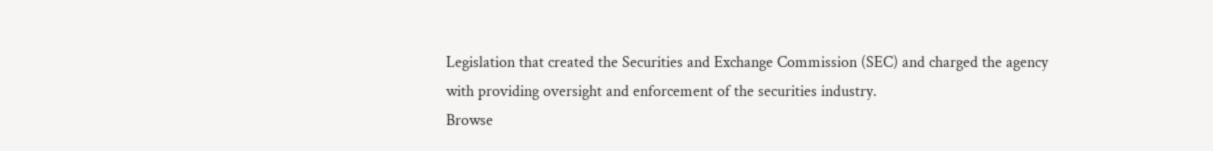Legislation that created the Securities and Exchange Commission (SEC) and charged the agency with providing oversight and enforcement of the securities industry.
Browse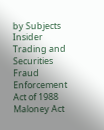by Subjects
Insider Trading and Securities Fraud Enforcement Act of 1988
Maloney Act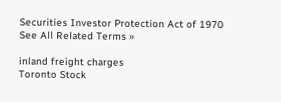Securities Investor Protection Act of 1970
See All Related Terms »

inland freight charges
Toronto Stock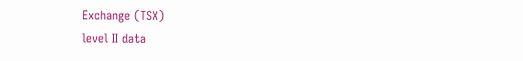Exchange (TSX)
level II data